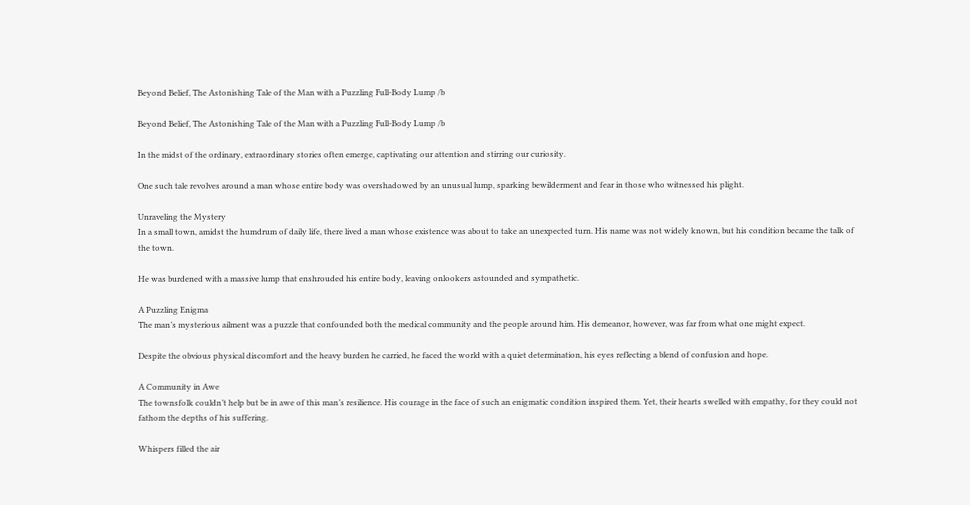Beyond Belief, The Astonishing Tale of the Man with a Puzzling Full-Body Lump /b

Beyond Belief, The Astonishing Tale of the Man with a Puzzling Full-Body Lump /b

In the midst of the ordinary, extraordinary stories often emerge, captivating our attention and stirring our curiosity.

One such tale revolves around a man whose entire body was overshadowed by an unusual lump, sparking bewilderment and fear in those who witnessed his plight.

Unraveling the Mystery
In a small town, amidst the humdrum of daily life, there lived a man whose existence was about to take an unexpected turn. His name was not widely known, but his condition became the talk of the town.

He was burdened with a massive lump that enshrouded his entire body, leaving onlookers astounded and sympathetic.

A Puzzling Enigma
The man’s mysterious ailment was a puzzle that confounded both the medical community and the people around him. His demeanor, however, was far from what one might expect.

Despite the obvious physical discomfort and the heavy burden he carried, he faced the world with a quiet determination, his eyes reflecting a blend of confusion and hope.

A Community in Awe
The townsfolk couldn’t help but be in awe of this man’s resilience. His courage in the face of such an enigmatic condition inspired them. Yet, their hearts swelled with empathy, for they could not fathom the depths of his suffering.

Whispers filled the air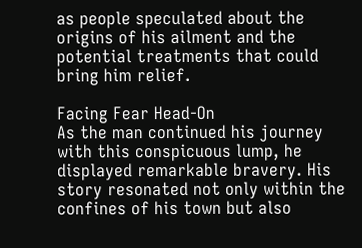as people speculated about the origins of his ailment and the potential treatments that could bring him relief.

Facing Fear Head-On
As the man continued his journey with this conspicuous lump, he displayed remarkable bravery. His story resonated not only within the confines of his town but also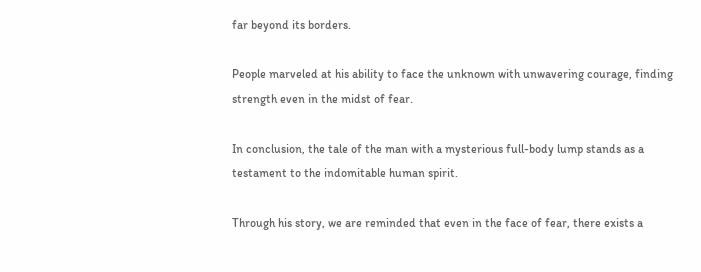far beyond its borders.

People marveled at his ability to face the unknown with unwavering courage, finding strength even in the midst of fear.

In conclusion, the tale of the man with a mysterious full-body lump stands as a testament to the indomitable human spirit.

Through his story, we are reminded that even in the face of fear, there exists a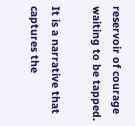reservoir of courage waiting to be tapped.

It is a narrative that captures the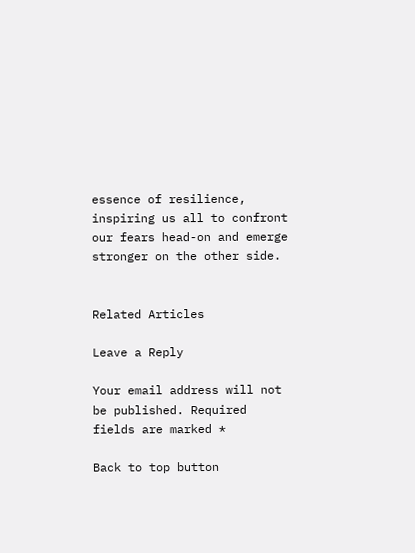essence of resilience, inspiring us all to confront our fears head-on and emerge stronger on the other side.


Related Articles

Leave a Reply

Your email address will not be published. Required fields are marked *

Back to top button